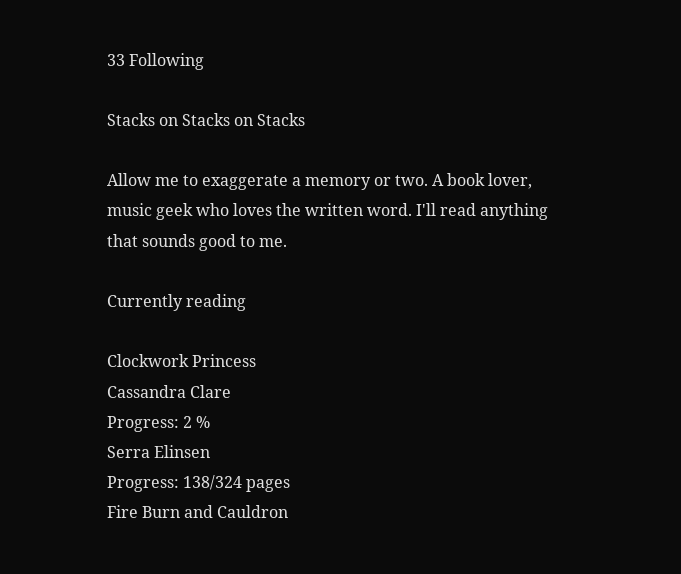33 Following

Stacks on Stacks on Stacks

Allow me to exaggerate a memory or two. A book lover, music geek who loves the written word. I'll read anything that sounds good to me.

Currently reading

Clockwork Princess
Cassandra Clare
Progress: 2 %
Serra Elinsen
Progress: 138/324 pages
Fire Burn and Cauldron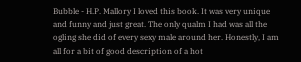Bubble - H.P. Mallory I loved this book. It was very unique and funny and just great. The only qualm I had was all the ogling she did of every sexy male around her. Honestly, I am all for a bit of good description of a hot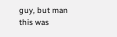guy, but man this was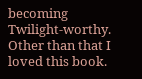becoming Twilight-worthy. Other than that I loved this book.